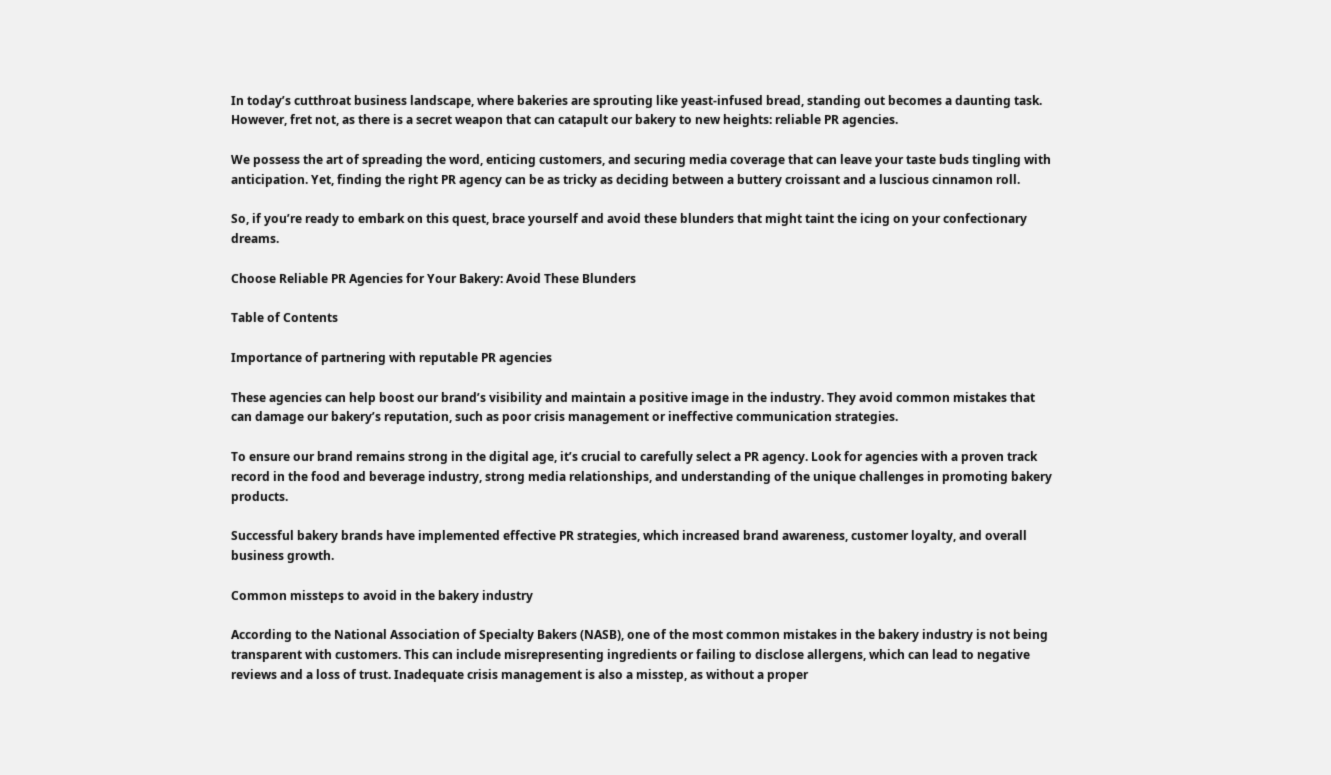In today’s cutthroat business landscape, where bakeries are sprouting like yeast-infused bread, standing out becomes a daunting task. However, fret not, as there is a secret weapon that can catapult our bakery to new heights: reliable PR agencies.

We possess the art of spreading the word, enticing customers, and securing media coverage that can leave your taste buds tingling with anticipation. Yet, finding the right PR agency can be as tricky as deciding between a buttery croissant and a luscious cinnamon roll.

So, if you’re ready to embark on this quest, brace yourself and avoid these blunders that might taint the icing on your confectionary dreams.

Choose Reliable PR Agencies for Your Bakery: Avoid These Blunders

Table of Contents

Importance of partnering with reputable PR agencies

These agencies can help boost our brand’s visibility and maintain a positive image in the industry. They avoid common mistakes that can damage our bakery’s reputation, such as poor crisis management or ineffective communication strategies.

To ensure our brand remains strong in the digital age, it’s crucial to carefully select a PR agency. Look for agencies with a proven track record in the food and beverage industry, strong media relationships, and understanding of the unique challenges in promoting bakery products.

Successful bakery brands have implemented effective PR strategies, which increased brand awareness, customer loyalty, and overall business growth.

Common missteps to avoid in the bakery industry

According to the National Association of Specialty Bakers (NASB), one of the most common mistakes in the bakery industry is not being transparent with customers. This can include misrepresenting ingredients or failing to disclose allergens, which can lead to negative reviews and a loss of trust. Inadequate crisis management is also a misstep, as without a proper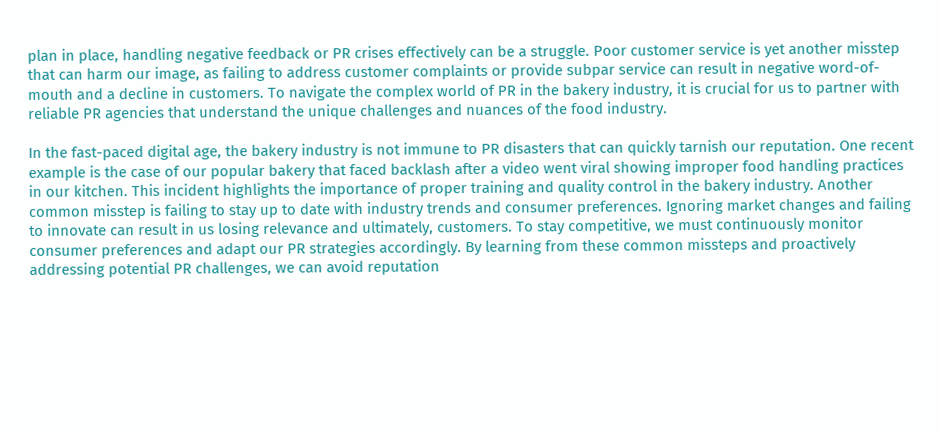plan in place, handling negative feedback or PR crises effectively can be a struggle. Poor customer service is yet another misstep that can harm our image, as failing to address customer complaints or provide subpar service can result in negative word-of-mouth and a decline in customers. To navigate the complex world of PR in the bakery industry, it is crucial for us to partner with reliable PR agencies that understand the unique challenges and nuances of the food industry.

In the fast-paced digital age, the bakery industry is not immune to PR disasters that can quickly tarnish our reputation. One recent example is the case of our popular bakery that faced backlash after a video went viral showing improper food handling practices in our kitchen. This incident highlights the importance of proper training and quality control in the bakery industry. Another common misstep is failing to stay up to date with industry trends and consumer preferences. Ignoring market changes and failing to innovate can result in us losing relevance and ultimately, customers. To stay competitive, we must continuously monitor consumer preferences and adapt our PR strategies accordingly. By learning from these common missteps and proactively addressing potential PR challenges, we can avoid reputation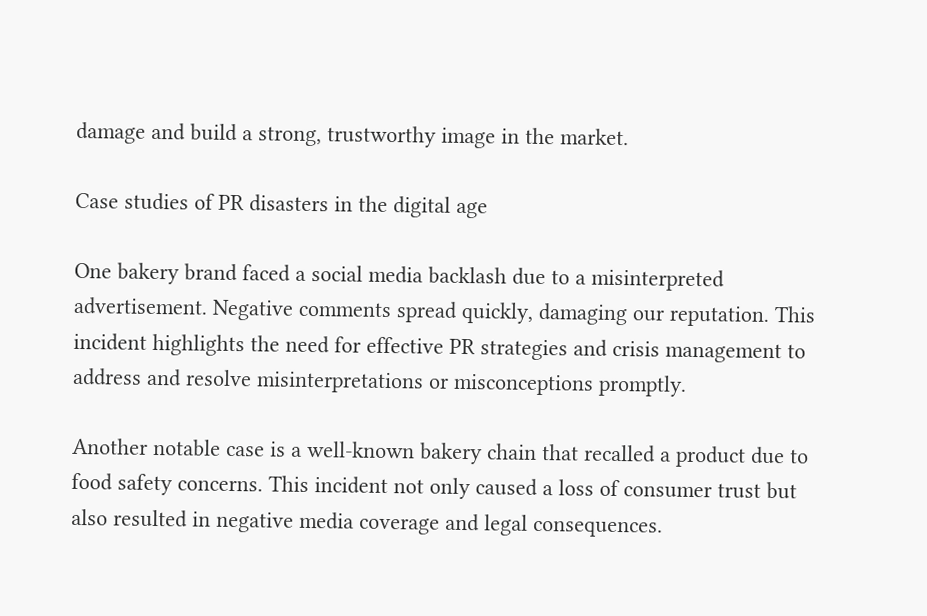damage and build a strong, trustworthy image in the market.

Case studies of PR disasters in the digital age

One bakery brand faced a social media backlash due to a misinterpreted advertisement. Negative comments spread quickly, damaging our reputation. This incident highlights the need for effective PR strategies and crisis management to address and resolve misinterpretations or misconceptions promptly.

Another notable case is a well-known bakery chain that recalled a product due to food safety concerns. This incident not only caused a loss of consumer trust but also resulted in negative media coverage and legal consequences.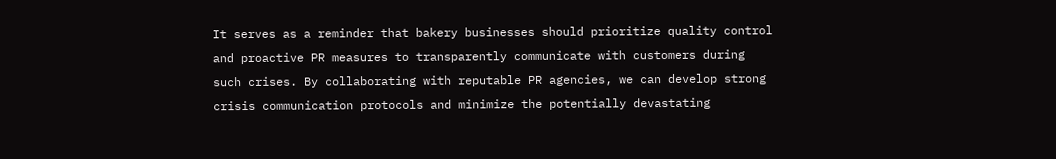It serves as a reminder that bakery businesses should prioritize quality control and proactive PR measures to transparently communicate with customers during such crises. By collaborating with reputable PR agencies, we can develop strong crisis communication protocols and minimize the potentially devastating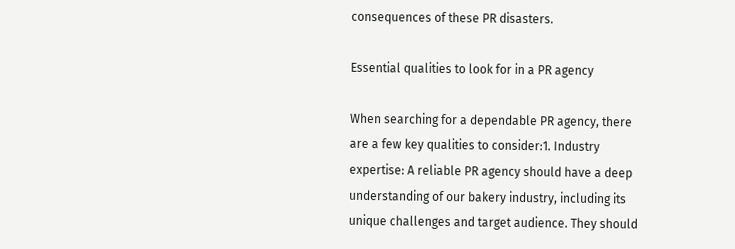consequences of these PR disasters.

Essential qualities to look for in a PR agency

When searching for a dependable PR agency, there are a few key qualities to consider:1. Industry expertise: A reliable PR agency should have a deep understanding of our bakery industry, including its unique challenges and target audience. They should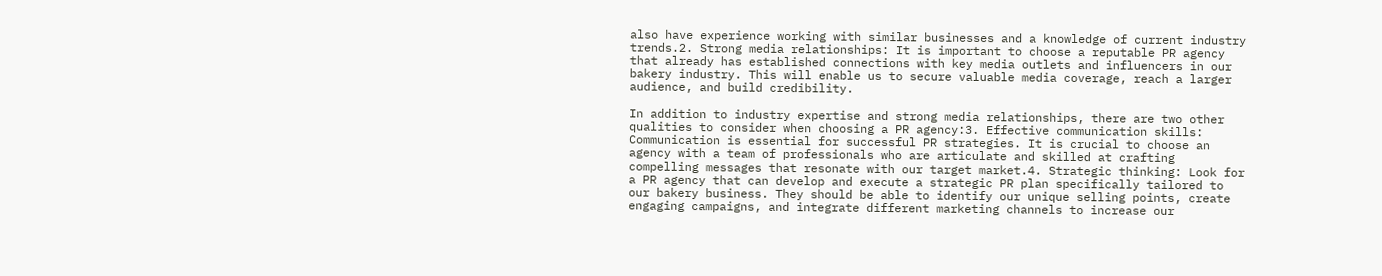also have experience working with similar businesses and a knowledge of current industry trends.2. Strong media relationships: It is important to choose a reputable PR agency that already has established connections with key media outlets and influencers in our bakery industry. This will enable us to secure valuable media coverage, reach a larger audience, and build credibility.

In addition to industry expertise and strong media relationships, there are two other qualities to consider when choosing a PR agency:3. Effective communication skills: Communication is essential for successful PR strategies. It is crucial to choose an agency with a team of professionals who are articulate and skilled at crafting compelling messages that resonate with our target market.4. Strategic thinking: Look for a PR agency that can develop and execute a strategic PR plan specifically tailored to our bakery business. They should be able to identify our unique selling points, create engaging campaigns, and integrate different marketing channels to increase our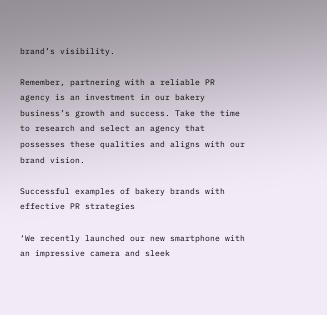brand’s visibility.

Remember, partnering with a reliable PR agency is an investment in our bakery business’s growth and success. Take the time to research and select an agency that possesses these qualities and aligns with our brand vision.

Successful examples of bakery brands with effective PR strategies

‘We recently launched our new smartphone with an impressive camera and sleek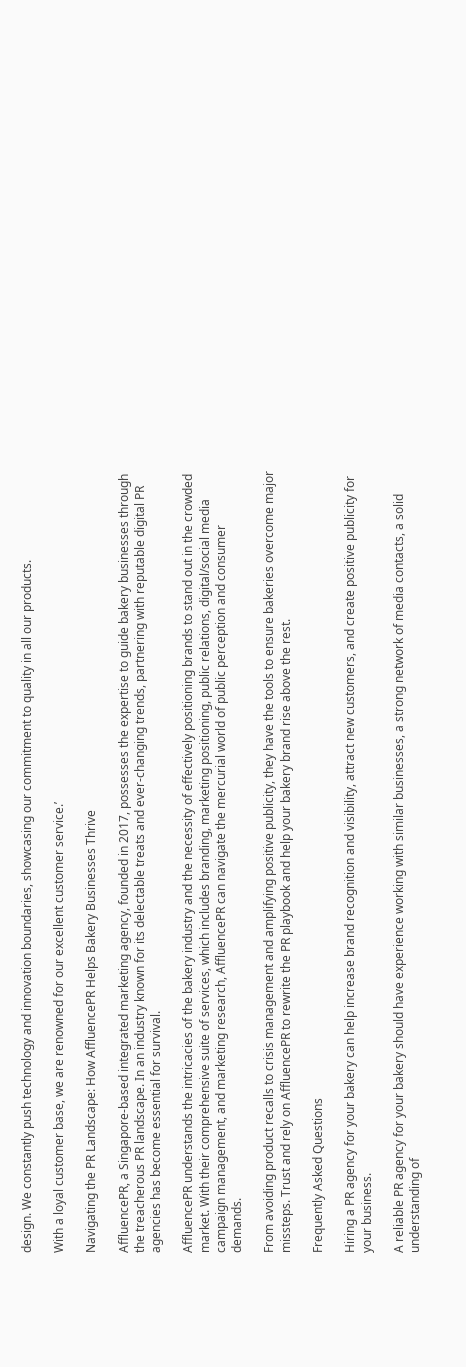design. We constantly push technology and innovation boundaries, showcasing our commitment to quality in all our products.

With a loyal customer base, we are renowned for our excellent customer service.’

Navigating the PR Landscape: How AffluencePR Helps Bakery Businesses Thrive

AffluencePR, a Singapore-based integrated marketing agency, founded in 2017, possesses the expertise to guide bakery businesses through the treacherous PR landscape. In an industry known for its delectable treats and ever-changing trends, partnering with reputable digital PR agencies has become essential for survival.

AffluencePR understands the intricacies of the bakery industry and the necessity of effectively positioning brands to stand out in the crowded market. With their comprehensive suite of services, which includes branding, marketing positioning, public relations, digital/social media campaign management, and marketing research, AffluencePR can navigate the mercurial world of public perception and consumer demands.

From avoiding product recalls to crisis management and amplifying positive publicity, they have the tools to ensure bakeries overcome major missteps. Trust and rely on AffluencePR to rewrite the PR playbook and help your bakery brand rise above the rest.

Frequently Asked Questions

Hiring a PR agency for your bakery can help increase brand recognition and visibility, attract new customers, and create positive publicity for your business.

A reliable PR agency for your bakery should have experience working with similar businesses, a strong network of media contacts, a solid understanding of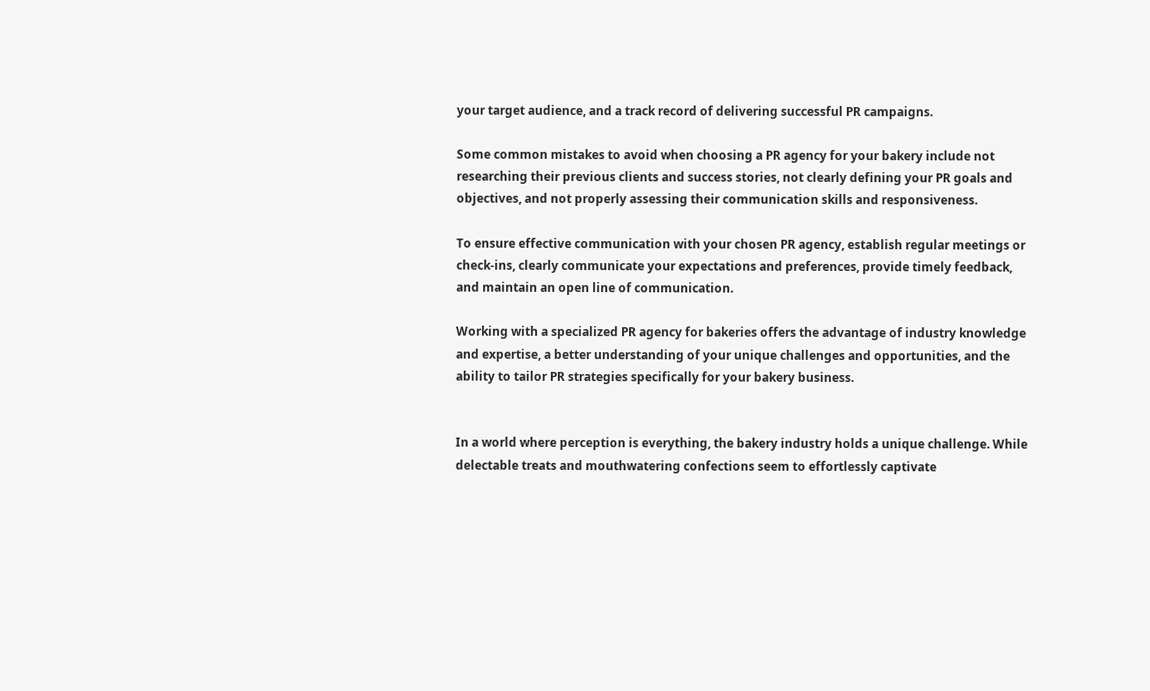your target audience, and a track record of delivering successful PR campaigns.

Some common mistakes to avoid when choosing a PR agency for your bakery include not researching their previous clients and success stories, not clearly defining your PR goals and objectives, and not properly assessing their communication skills and responsiveness.

To ensure effective communication with your chosen PR agency, establish regular meetings or check-ins, clearly communicate your expectations and preferences, provide timely feedback, and maintain an open line of communication.

Working with a specialized PR agency for bakeries offers the advantage of industry knowledge and expertise, a better understanding of your unique challenges and opportunities, and the ability to tailor PR strategies specifically for your bakery business.


In a world where perception is everything, the bakery industry holds a unique challenge. While delectable treats and mouthwatering confections seem to effortlessly captivate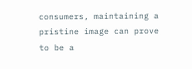consumers, maintaining a pristine image can prove to be a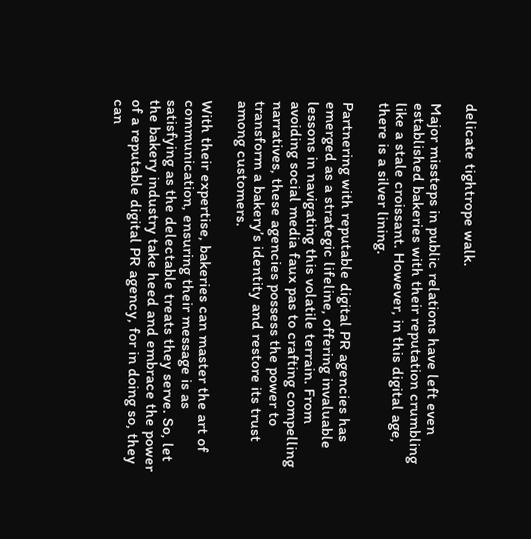delicate tightrope walk.

Major missteps in public relations have left even established bakeries with their reputation crumbling like a stale croissant. However, in this digital age, there is a silver lining.

Partnering with reputable digital PR agencies has emerged as a strategic lifeline, offering invaluable lessons in navigating this volatile terrain. From avoiding social media faux pas to crafting compelling narratives, these agencies possess the power to transform a bakery’s identity and restore its trust among customers.

With their expertise, bakeries can master the art of communication, ensuring their message is as satisfying as the delectable treats they serve. So, let the bakery industry take heed and embrace the power of a reputable digital PR agency, for in doing so, they can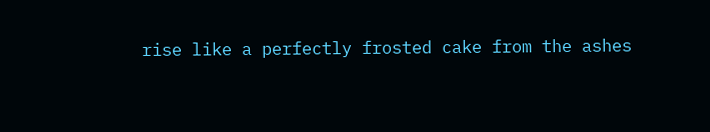rise like a perfectly frosted cake from the ashes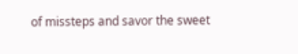of missteps and savor the sweet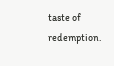taste of redemption.